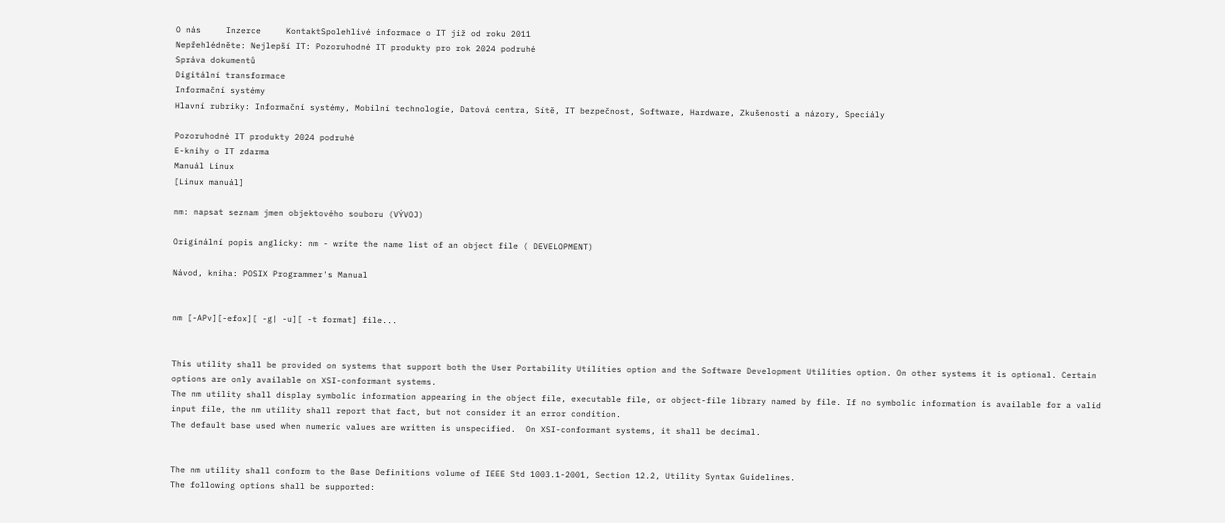O nás     Inzerce     KontaktSpolehlivé informace o IT již od roku 2011
Nepřehlédněte: Nejlepší IT: Pozoruhodné IT produkty pro rok 2024 podruhé
Správa dokumentů
Digitální transformace
Informační systémy
Hlavní rubriky: Informační systémy, Mobilní technologie, Datová centra, Sítě, IT bezpečnost, Software, Hardware, Zkušenosti a názory, Speciály

Pozoruhodné IT produkty 2024 podruhé
E-knihy o IT zdarma
Manuál Linux
[Linux manuál]

nm: napsat seznam jmen objektového souboru (VÝVOJ)

Originální popis anglicky: nm - write the name list of an object file ( DEVELOPMENT)

Návod, kniha: POSIX Programmer's Manual


nm [-APv][-efox][ -g| -u][ -t format] file...


This utility shall be provided on systems that support both the User Portability Utilities option and the Software Development Utilities option. On other systems it is optional. Certain options are only available on XSI-conformant systems.
The nm utility shall display symbolic information appearing in the object file, executable file, or object-file library named by file. If no symbolic information is available for a valid input file, the nm utility shall report that fact, but not consider it an error condition.
The default base used when numeric values are written is unspecified.  On XSI-conformant systems, it shall be decimal.


The nm utility shall conform to the Base Definitions volume of IEEE Std 1003.1-2001, Section 12.2, Utility Syntax Guidelines.
The following options shall be supported: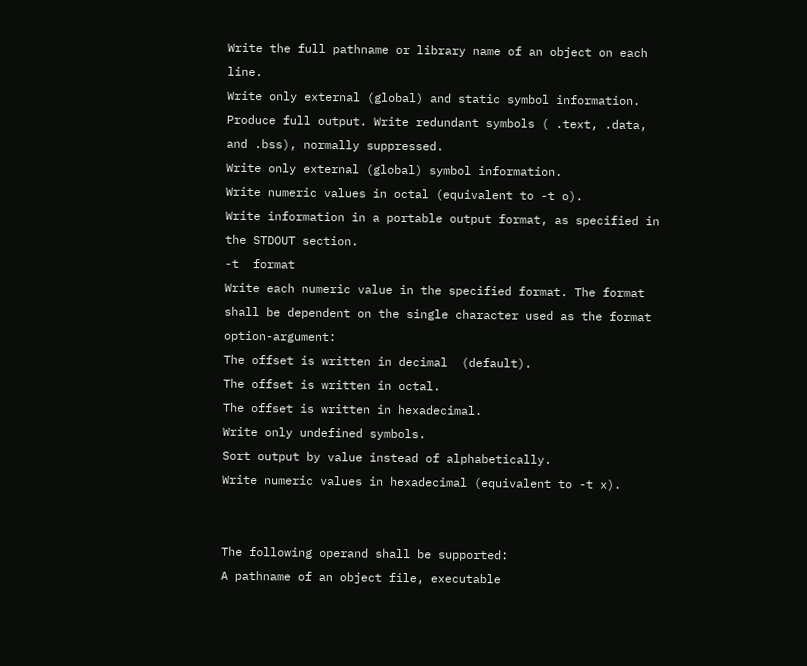Write the full pathname or library name of an object on each line.
Write only external (global) and static symbol information.
Produce full output. Write redundant symbols ( .text, .data, and .bss), normally suppressed.
Write only external (global) symbol information.
Write numeric values in octal (equivalent to -t o).
Write information in a portable output format, as specified in the STDOUT section.
-t  format
Write each numeric value in the specified format. The format shall be dependent on the single character used as the format option-argument:
The offset is written in decimal  (default).
The offset is written in octal.
The offset is written in hexadecimal.
Write only undefined symbols.
Sort output by value instead of alphabetically.
Write numeric values in hexadecimal (equivalent to -t x).


The following operand shall be supported:
A pathname of an object file, executable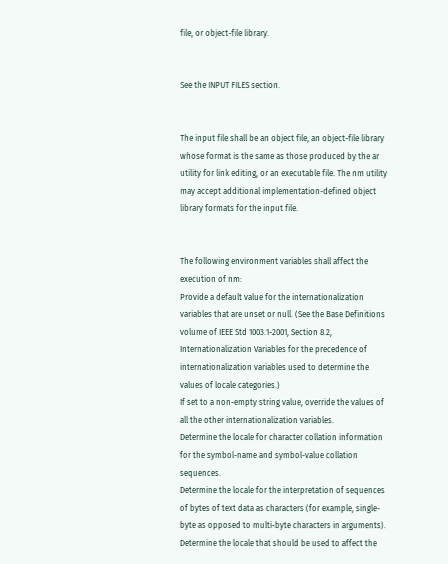file, or object-file library.


See the INPUT FILES section.


The input file shall be an object file, an object-file library whose format is the same as those produced by the ar utility for link editing, or an executable file. The nm utility may accept additional implementation-defined object library formats for the input file.


The following environment variables shall affect the execution of nm:
Provide a default value for the internationalization variables that are unset or null. (See the Base Definitions volume of IEEE Std 1003.1-2001, Section 8.2, Internationalization Variables for the precedence of internationalization variables used to determine the values of locale categories.)
If set to a non-empty string value, override the values of all the other internationalization variables.
Determine the locale for character collation information for the symbol-name and symbol-value collation sequences.
Determine the locale for the interpretation of sequences of bytes of text data as characters (for example, single-byte as opposed to multi-byte characters in arguments).
Determine the locale that should be used to affect the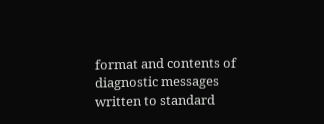format and contents of diagnostic messages written to standard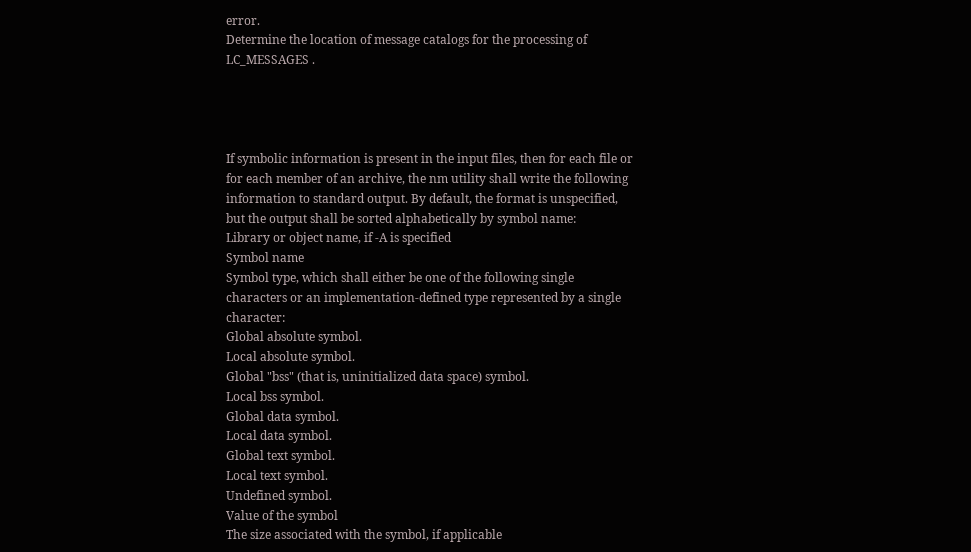error.
Determine the location of message catalogs for the processing of LC_MESSAGES .




If symbolic information is present in the input files, then for each file or for each member of an archive, the nm utility shall write the following information to standard output. By default, the format is unspecified, but the output shall be sorted alphabetically by symbol name:
Library or object name, if -A is specified
Symbol name
Symbol type, which shall either be one of the following single characters or an implementation-defined type represented by a single character:
Global absolute symbol.
Local absolute symbol.
Global "bss" (that is, uninitialized data space) symbol.
Local bss symbol.
Global data symbol.
Local data symbol.
Global text symbol.
Local text symbol.
Undefined symbol.
Value of the symbol
The size associated with the symbol, if applicable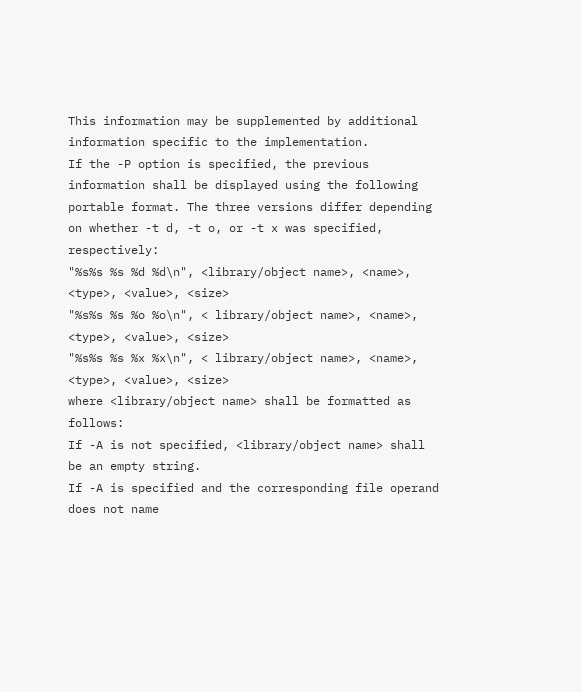This information may be supplemented by additional information specific to the implementation.
If the -P option is specified, the previous information shall be displayed using the following portable format. The three versions differ depending on whether -t d, -t o, or -t x was specified, respectively:
"%s%s %s %d %d\n", <library/object name>, <name>, <type>, <value>, <size>
"%s%s %s %o %o\n", < library/object name>, <name>, <type>, <value>, <size>
"%s%s %s %x %x\n", < library/object name>, <name>, <type>, <value>, <size>
where <library/object name> shall be formatted as follows:
If -A is not specified, <library/object name> shall be an empty string.
If -A is specified and the corresponding file operand does not name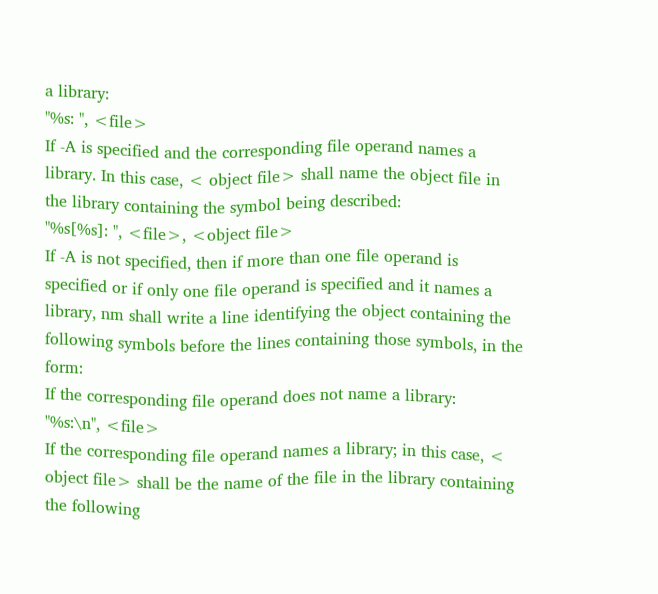a library:
"%s: ", <file>
If -A is specified and the corresponding file operand names a library. In this case, < object file> shall name the object file in the library containing the symbol being described:
"%s[%s]: ", <file>, <object file>
If -A is not specified, then if more than one file operand is specified or if only one file operand is specified and it names a library, nm shall write a line identifying the object containing the following symbols before the lines containing those symbols, in the form:
If the corresponding file operand does not name a library:
"%s:\n", <file>
If the corresponding file operand names a library; in this case, < object file> shall be the name of the file in the library containing the following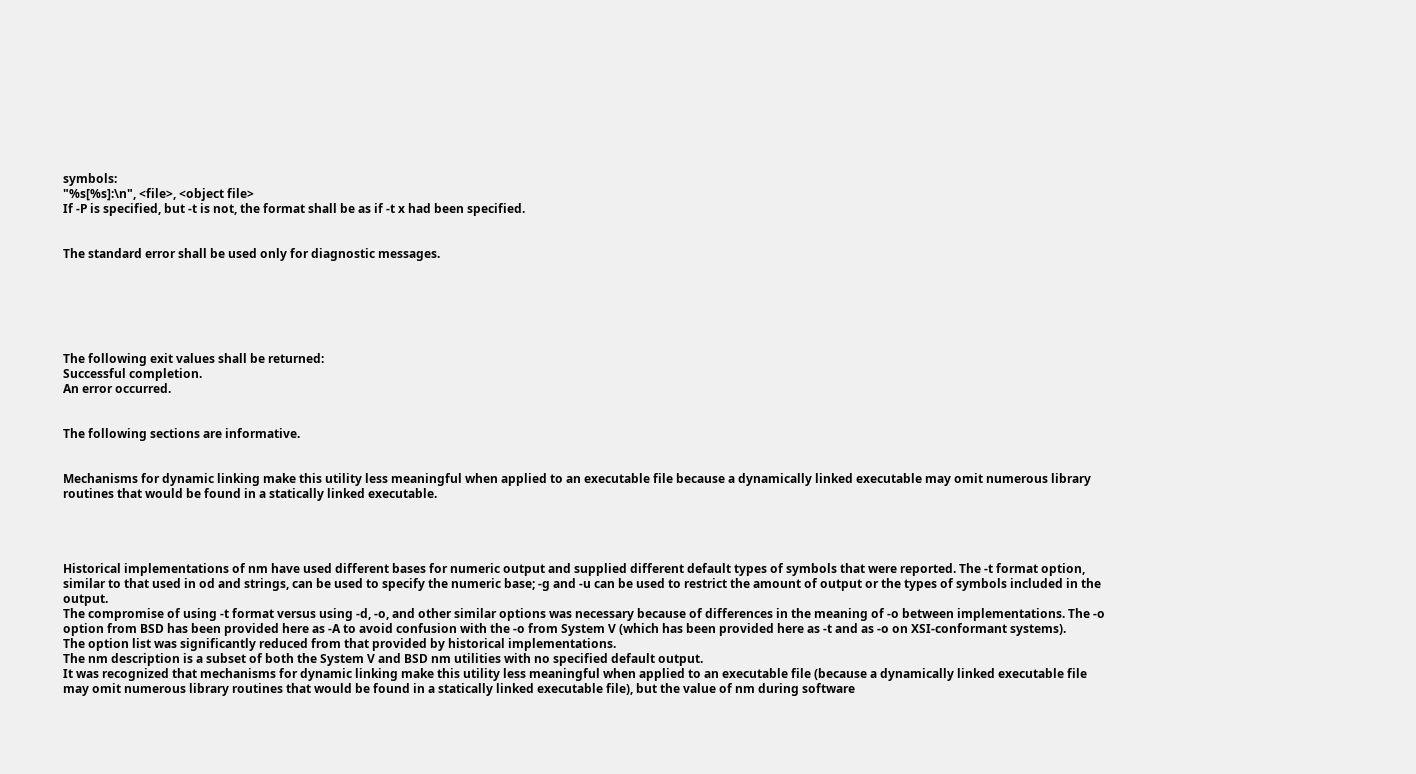symbols:
"%s[%s]:\n", <file>, <object file>
If -P is specified, but -t is not, the format shall be as if -t x had been specified.


The standard error shall be used only for diagnostic messages.






The following exit values shall be returned:
Successful completion.
An error occurred.


The following sections are informative.


Mechanisms for dynamic linking make this utility less meaningful when applied to an executable file because a dynamically linked executable may omit numerous library routines that would be found in a statically linked executable.




Historical implementations of nm have used different bases for numeric output and supplied different default types of symbols that were reported. The -t format option, similar to that used in od and strings, can be used to specify the numeric base; -g and -u can be used to restrict the amount of output or the types of symbols included in the output.
The compromise of using -t format versus using -d, -o, and other similar options was necessary because of differences in the meaning of -o between implementations. The -o option from BSD has been provided here as -A to avoid confusion with the -o from System V (which has been provided here as -t and as -o on XSI-conformant systems).
The option list was significantly reduced from that provided by historical implementations.
The nm description is a subset of both the System V and BSD nm utilities with no specified default output.
It was recognized that mechanisms for dynamic linking make this utility less meaningful when applied to an executable file (because a dynamically linked executable file may omit numerous library routines that would be found in a statically linked executable file), but the value of nm during software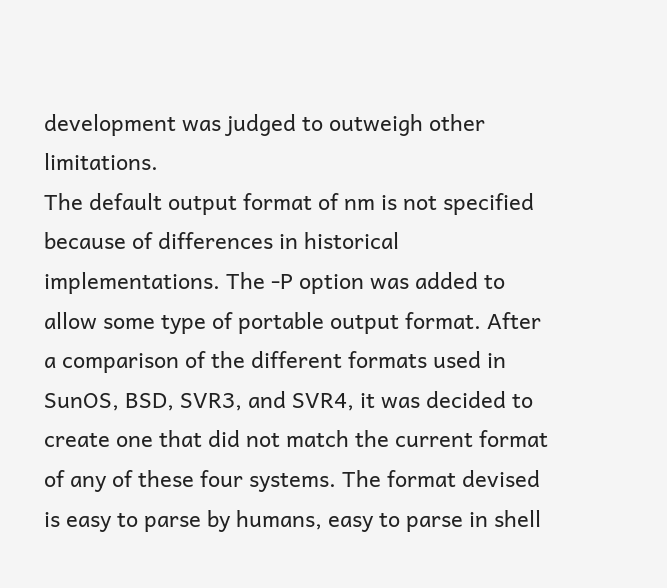development was judged to outweigh other limitations.
The default output format of nm is not specified because of differences in historical implementations. The -P option was added to allow some type of portable output format. After a comparison of the different formats used in SunOS, BSD, SVR3, and SVR4, it was decided to create one that did not match the current format of any of these four systems. The format devised is easy to parse by humans, easy to parse in shell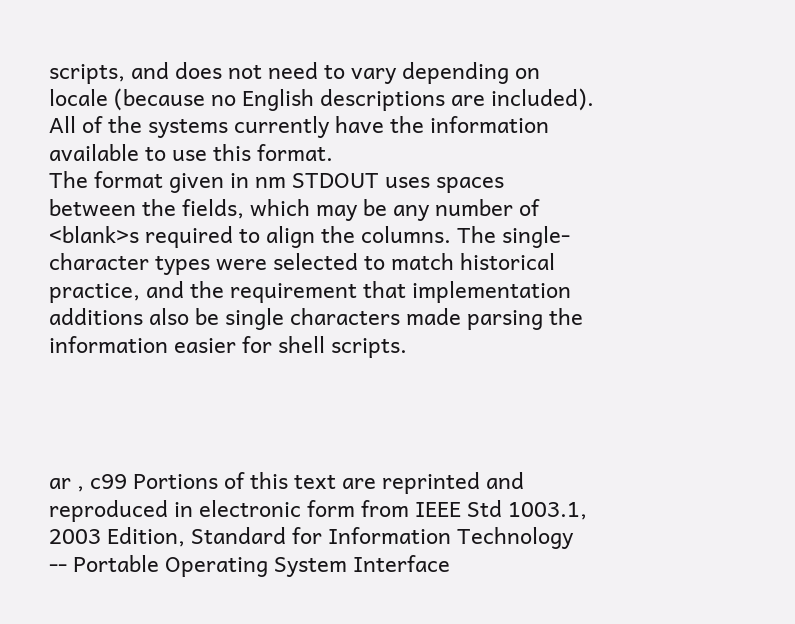scripts, and does not need to vary depending on locale (because no English descriptions are included). All of the systems currently have the information available to use this format.
The format given in nm STDOUT uses spaces between the fields, which may be any number of <blank>s required to align the columns. The single-character types were selected to match historical practice, and the requirement that implementation additions also be single characters made parsing the information easier for shell scripts.




ar , c99 Portions of this text are reprinted and reproduced in electronic form from IEEE Std 1003.1, 2003 Edition, Standard for Information Technology -- Portable Operating System Interface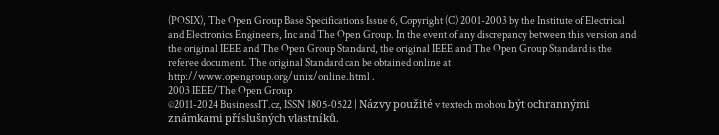(POSIX), The Open Group Base Specifications Issue 6, Copyright (C) 2001-2003 by the Institute of Electrical and Electronics Engineers, Inc and The Open Group. In the event of any discrepancy between this version and the original IEEE and The Open Group Standard, the original IEEE and The Open Group Standard is the referee document. The original Standard can be obtained online at http://www.opengroup.org/unix/online.html .
2003 IEEE/The Open Group
©2011-2024 BusinessIT.cz, ISSN 1805-0522 | Názvy použité v textech mohou být ochrannými známkami příslušných vlastníků.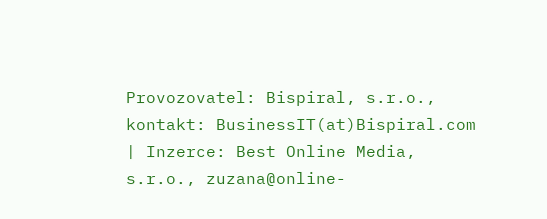Provozovatel: Bispiral, s.r.o., kontakt: BusinessIT(at)Bispiral.com | Inzerce: Best Online Media, s.r.o., zuzana@online-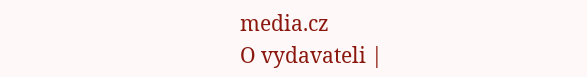media.cz
O vydavateli |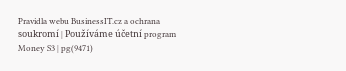Pravidla webu BusinessIT.cz a ochrana soukromí | Používáme účetní program Money S3 | pg(9471)